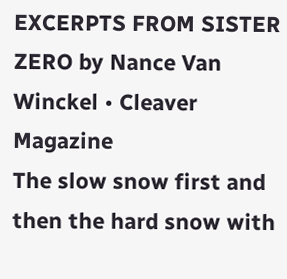EXCERPTS FROM SISTER ZERO by Nance Van Winckel • Cleaver Magazine
The slow snow first and then the hard snow with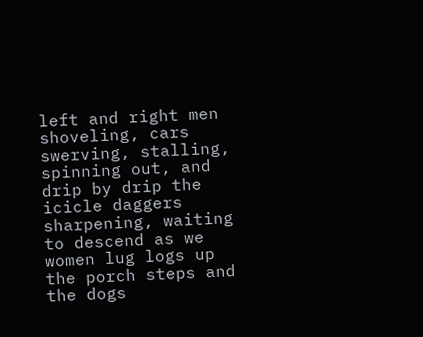left and right men shoveling, cars swerving, stalling, spinning out, and drip by drip the icicle daggers sharpening, waiting to descend as we women lug logs up the porch steps and the dogs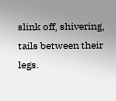slink off, shivering, tails between their legs.